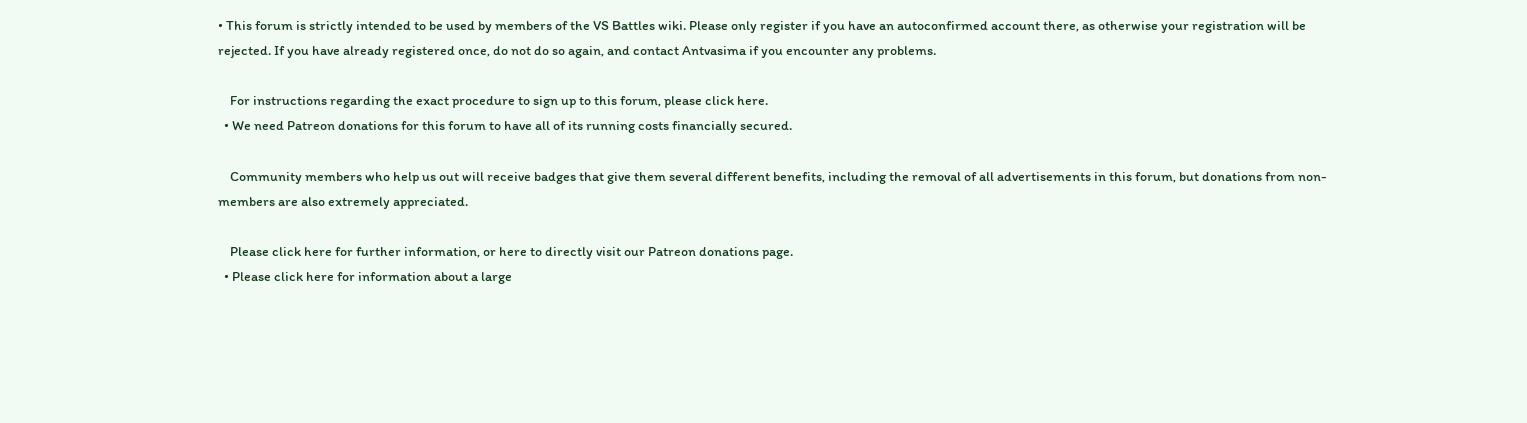• This forum is strictly intended to be used by members of the VS Battles wiki. Please only register if you have an autoconfirmed account there, as otherwise your registration will be rejected. If you have already registered once, do not do so again, and contact Antvasima if you encounter any problems.

    For instructions regarding the exact procedure to sign up to this forum, please click here.
  • We need Patreon donations for this forum to have all of its running costs financially secured.

    Community members who help us out will receive badges that give them several different benefits, including the removal of all advertisements in this forum, but donations from non-members are also extremely appreciated.

    Please click here for further information, or here to directly visit our Patreon donations page.
  • Please click here for information about a large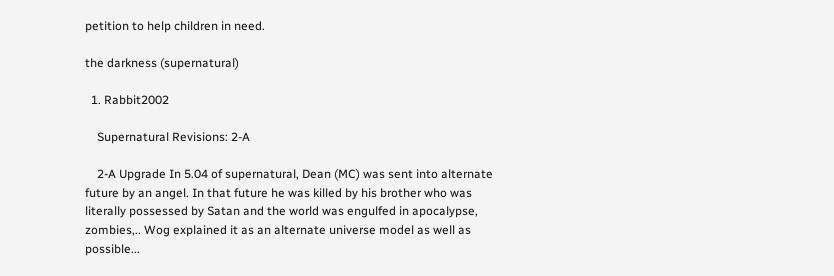petition to help children in need.

the darkness (supernatural)

  1. Rabbit2002

    Supernatural Revisions: 2-A

    2-A Upgrade In 5.04 of supernatural, Dean (MC) was sent into alternate future by an angel. In that future he was killed by his brother who was literally possessed by Satan and the world was engulfed in apocalypse, zombies,.. Wog explained it as an alternate universe model as well as possible...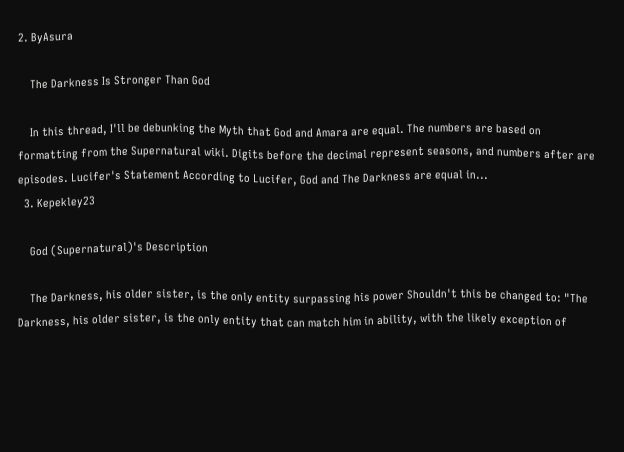2. ByAsura

    The Darkness Is Stronger Than God

    In this thread, I'll be debunking the Myth that God and Amara are equal. The numbers are based on formatting from the Supernatural wiki. Digits before the decimal represent seasons, and numbers after are episodes. Lucifer's Statement According to Lucifer, God and The Darkness are equal in...
  3. Kepekley23

    God (Supernatural)'s Description

    The Darkness, his older sister, is the only entity surpassing his power Shouldn't this be changed to: "The Darkness, his older sister, is the only entity that can match him in ability, with the likely exception of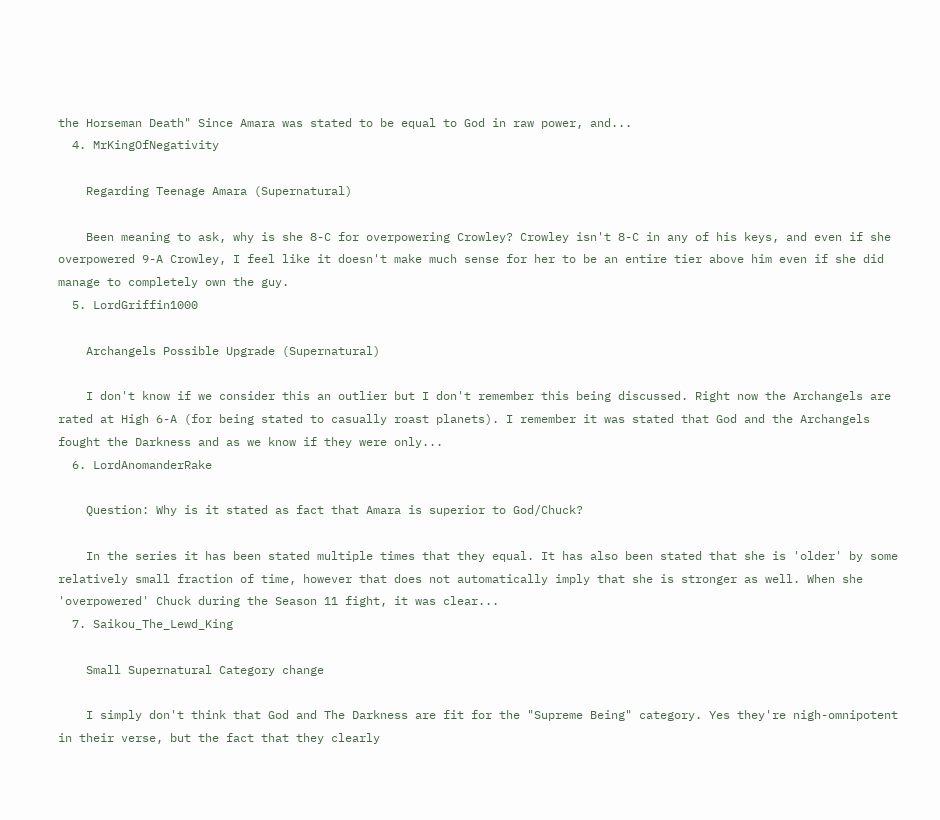the Horseman Death" Since Amara was stated to be equal to God in raw power, and...
  4. MrKingOfNegativity

    Regarding Teenage Amara (Supernatural)

    Been meaning to ask, why is she 8-C for overpowering Crowley? Crowley isn't 8-C in any of his keys, and even if she overpowered 9-A Crowley, I feel like it doesn't make much sense for her to be an entire tier above him even if she did manage to completely own the guy.
  5. LordGriffin1000

    Archangels Possible Upgrade (Supernatural)

    I don't know if we consider this an outlier but I don't remember this being discussed. Right now the Archangels are rated at High 6-A (for being stated to casually roast planets). I remember it was stated that God and the Archangels fought the Darkness and as we know if they were only...
  6. LordAnomanderRake

    Question: Why is it stated as fact that Amara is superior to God/Chuck?

    In the series it has been stated multiple times that they equal. It has also been stated that she is 'older' by some relatively small fraction of time, however that does not automatically imply that she is stronger as well. When she 'overpowered' Chuck during the Season 11 fight, it was clear...
  7. Saikou_The_Lewd_King

    Small Supernatural Category change

    I simply don't think that God and The Darkness are fit for the "Supreme Being" category. Yes they're nigh-omnipotent in their verse, but the fact that they clearly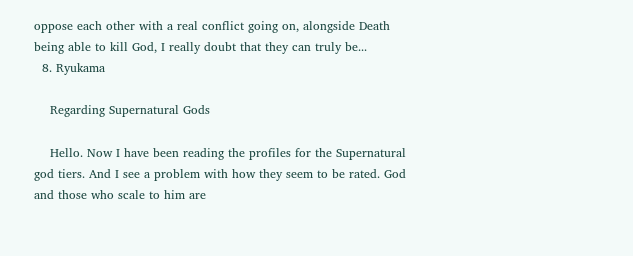oppose each other with a real conflict going on, alongside Death being able to kill God, I really doubt that they can truly be...
  8. Ryukama

    Regarding Supernatural Gods

    Hello. Now I have been reading the profiles for the Supernatural god tiers. And I see a problem with how they seem to be rated. God and those who scale to him are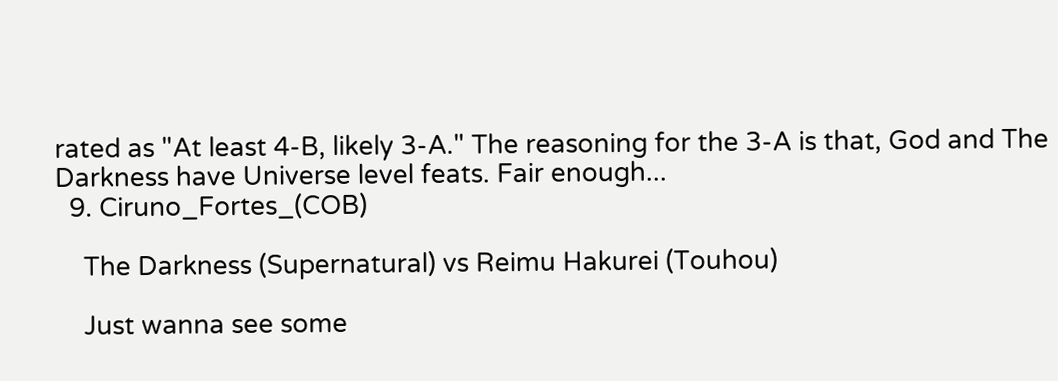rated as "At least 4-B, likely 3-A." The reasoning for the 3-A is that, God and The Darkness have Universe level feats. Fair enough...
  9. Ciruno_Fortes_(COB)

    The Darkness (Supernatural) vs Reimu Hakurei (Touhou)

    Just wanna see some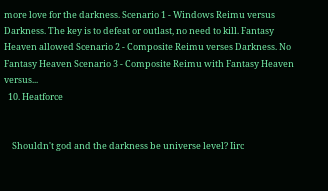more love for the darkness. Scenario 1 - Windows Reimu versus Darkness. The key is to defeat or outlast, no need to kill. Fantasy Heaven allowed Scenario 2 - Composite Reimu verses Darkness. No Fantasy Heaven Scenario 3 - Composite Reimu with Fantasy Heaven versus...
  10. Heatforce


    Shouldn't god and the darkness be universe level? Iirc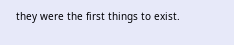they were the first things to exist.